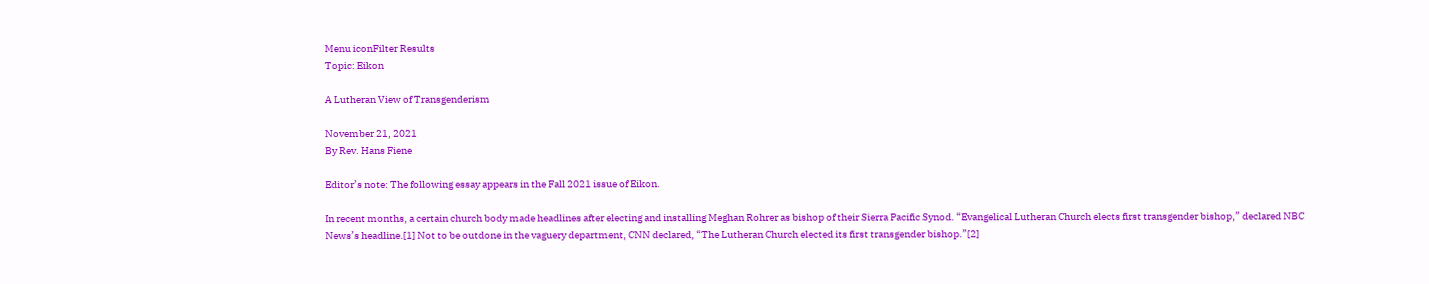Menu iconFilter Results
Topic: Eikon

A Lutheran View of Transgenderism

November 21, 2021
By Rev. Hans Fiene

Editor’s note: The following essay appears in the Fall 2021 issue of Eikon.

In recent months, a certain church body made headlines after electing and installing Meghan Rohrer as bishop of their Sierra Pacific Synod. “Evangelical Lutheran Church elects first transgender bishop,” declared NBC News’s headline.[1] Not to be outdone in the vaguery department, CNN declared, “The Lutheran Church elected its first transgender bishop.”[2]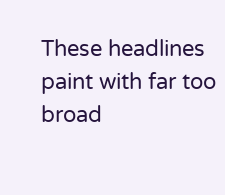These headlines paint with far too broad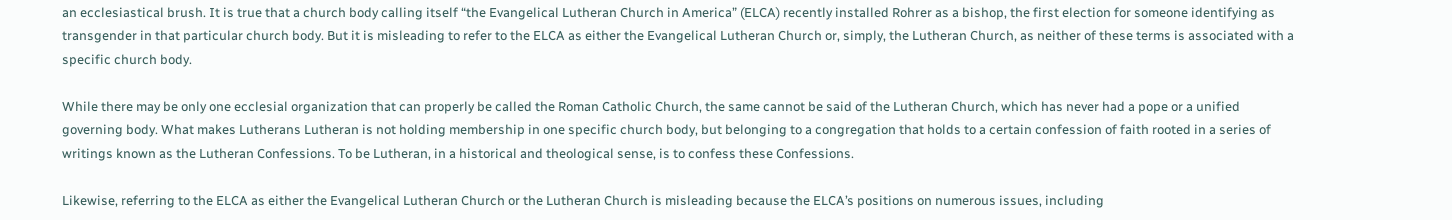an ecclesiastical brush. It is true that a church body calling itself “the Evangelical Lutheran Church in America” (ELCA) recently installed Rohrer as a bishop, the first election for someone identifying as transgender in that particular church body. But it is misleading to refer to the ELCA as either the Evangelical Lutheran Church or, simply, the Lutheran Church, as neither of these terms is associated with a specific church body.

While there may be only one ecclesial organization that can properly be called the Roman Catholic Church, the same cannot be said of the Lutheran Church, which has never had a pope or a unified governing body. What makes Lutherans Lutheran is not holding membership in one specific church body, but belonging to a congregation that holds to a certain confession of faith rooted in a series of writings known as the Lutheran Confessions. To be Lutheran, in a historical and theological sense, is to confess these Confessions.

Likewise, referring to the ELCA as either the Evangelical Lutheran Church or the Lutheran Church is misleading because the ELCA’s positions on numerous issues, including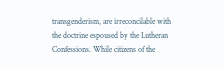transgenderism, are irreconcilable with the doctrine espoused by the Lutheran Confessions. While citizens of the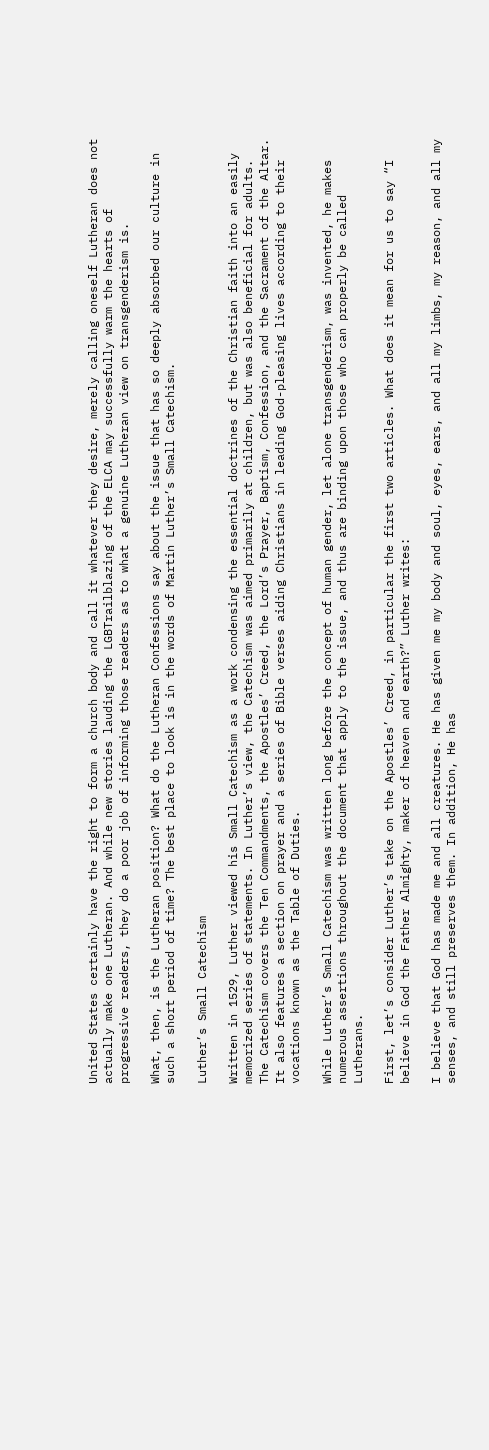United States certainly have the right to form a church body and call it whatever they desire, merely calling oneself Lutheran does not actually make one Lutheran. And while new stories lauding the LGBTrailblazing of the ELCA may successfully warm the hearts of progressive readers, they do a poor job of informing those readers as to what a genuine Lutheran view on transgenderism is.

What, then, is the Lutheran position? What do the Lutheran Confessions say about the issue that has so deeply absorbed our culture in such a short period of time? The best place to look is in the words of Martin Luther’s Small Catechism.

Luther’s Small Catechism

Written in 1529, Luther viewed his Small Catechism as a work condensing the essential doctrines of the Christian faith into an easily memorized series of statements. In Luther’s view, the Catechism was aimed primarily at children, but was also beneficial for adults. The Catechism covers the Ten Commandments, the Apostles’ Creed, the Lord’s Prayer, Baptism, Confession, and the Sacrament of the Altar. It also features a section on prayer and a series of Bible verses aiding Christians in leading God-pleasing lives according to their vocations known as the Table of Duties.

While Luther’s Small Catechism was written long before the concept of human gender, let alone transgenderism, was invented, he makes numerous assertions throughout the document that apply to the issue, and thus are binding upon those who can properly be called Lutherans.

First, let’s consider Luther’s take on the Apostles’ Creed, in particular the first two articles. What does it mean for us to say “I believe in God the Father Almighty, maker of heaven and earth?” Luther writes:

I believe that God has made me and all creatures. He has given me my body and soul, eyes, ears, and all my limbs, my reason, and all my senses, and still preserves them. In addition, He has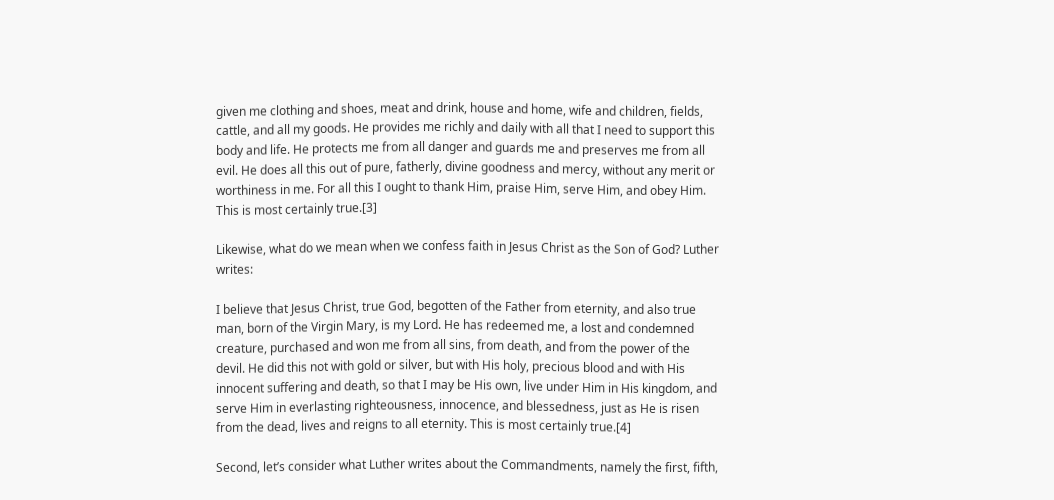given me clothing and shoes, meat and drink, house and home, wife and children, fields, cattle, and all my goods. He provides me richly and daily with all that I need to support this body and life. He protects me from all danger and guards me and preserves me from all evil. He does all this out of pure, fatherly, divine goodness and mercy, without any merit or worthiness in me. For all this I ought to thank Him, praise Him, serve Him, and obey Him. This is most certainly true.[3]

Likewise, what do we mean when we confess faith in Jesus Christ as the Son of God? Luther writes:

I believe that Jesus Christ, true God, begotten of the Father from eternity, and also true man, born of the Virgin Mary, is my Lord. He has redeemed me, a lost and condemned creature, purchased and won me from all sins, from death, and from the power of the devil. He did this not with gold or silver, but with His holy, precious blood and with His innocent suffering and death, so that I may be His own, live under Him in His kingdom, and serve Him in everlasting righteousness, innocence, and blessedness, just as He is risen from the dead, lives and reigns to all eternity. This is most certainly true.[4]

Second, let’s consider what Luther writes about the Commandments, namely the first, fifth,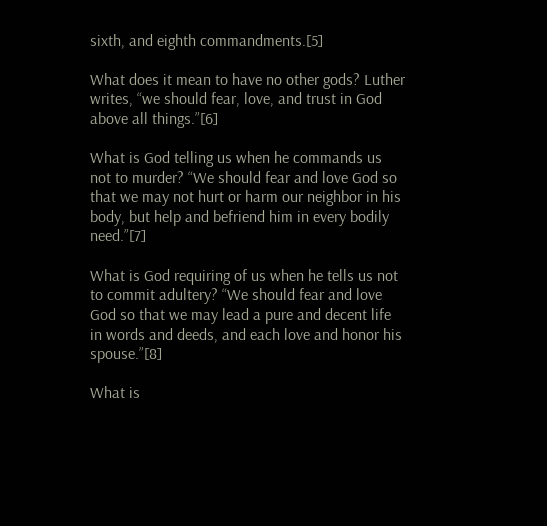sixth, and eighth commandments.[5]

What does it mean to have no other gods? Luther writes, “we should fear, love, and trust in God above all things.”[6]

What is God telling us when he commands us not to murder? “We should fear and love God so that we may not hurt or harm our neighbor in his body, but help and befriend him in every bodily need.”[7]

What is God requiring of us when he tells us not to commit adultery? “We should fear and love God so that we may lead a pure and decent life in words and deeds, and each love and honor his spouse.”[8]

What is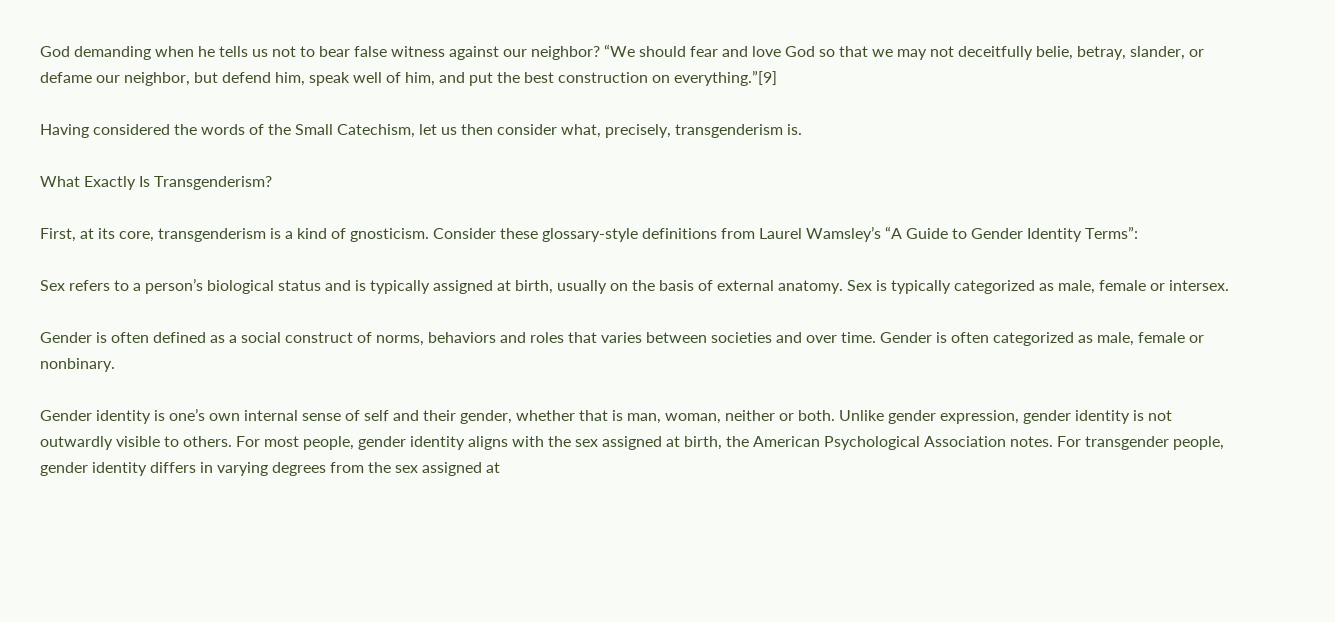God demanding when he tells us not to bear false witness against our neighbor? “We should fear and love God so that we may not deceitfully belie, betray, slander, or defame our neighbor, but defend him, speak well of him, and put the best construction on everything.”[9]

Having considered the words of the Small Catechism, let us then consider what, precisely, transgenderism is.

What Exactly Is Transgenderism?

First, at its core, transgenderism is a kind of gnosticism. Consider these glossary-style definitions from Laurel Wamsley’s “A Guide to Gender Identity Terms”:

Sex refers to a person’s biological status and is typically assigned at birth, usually on the basis of external anatomy. Sex is typically categorized as male, female or intersex.

Gender is often defined as a social construct of norms, behaviors and roles that varies between societies and over time. Gender is often categorized as male, female or nonbinary.

Gender identity is one’s own internal sense of self and their gender, whether that is man, woman, neither or both. Unlike gender expression, gender identity is not outwardly visible to others. For most people, gender identity aligns with the sex assigned at birth, the American Psychological Association notes. For transgender people, gender identity differs in varying degrees from the sex assigned at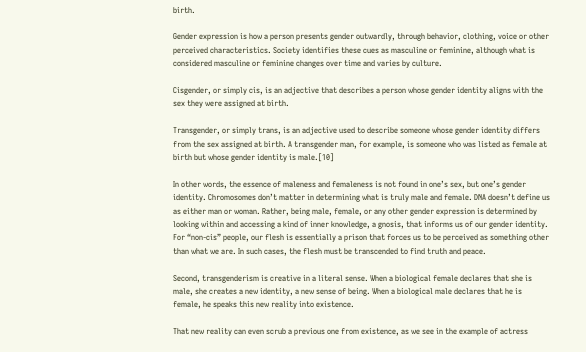birth.

Gender expression is how a person presents gender outwardly, through behavior, clothing, voice or other perceived characteristics. Society identifies these cues as masculine or feminine, although what is considered masculine or feminine changes over time and varies by culture.

Cisgender, or simply cis, is an adjective that describes a person whose gender identity aligns with the sex they were assigned at birth.

Transgender, or simply trans, is an adjective used to describe someone whose gender identity differs from the sex assigned at birth. A transgender man, for example, is someone who was listed as female at birth but whose gender identity is male.[10]

In other words, the essence of maleness and femaleness is not found in one’s sex, but one’s gender identity. Chromosomes don’t matter in determining what is truly male and female. DNA doesn’t define us as either man or woman. Rather, being male, female, or any other gender expression is determined by looking within and accessing a kind of inner knowledge, a gnosis, that informs us of our gender identity. For “non-cis” people, our flesh is essentially a prison that forces us to be perceived as something other than what we are. In such cases, the flesh must be transcended to find truth and peace.

Second, transgenderism is creative in a literal sense. When a biological female declares that she is male, she creates a new identity, a new sense of being. When a biological male declares that he is female, he speaks this new reality into existence.

That new reality can even scrub a previous one from existence, as we see in the example of actress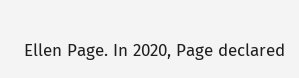Ellen Page. In 2020, Page declared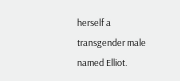herself a transgender male named Elliot.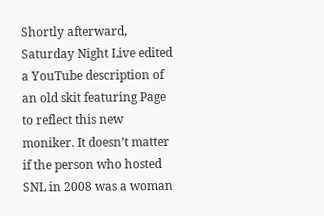Shortly afterward, Saturday Night Live edited a YouTube description of an old skit featuring Page to reflect this new moniker. It doesn’t matter if the person who hosted SNL in 2008 was a woman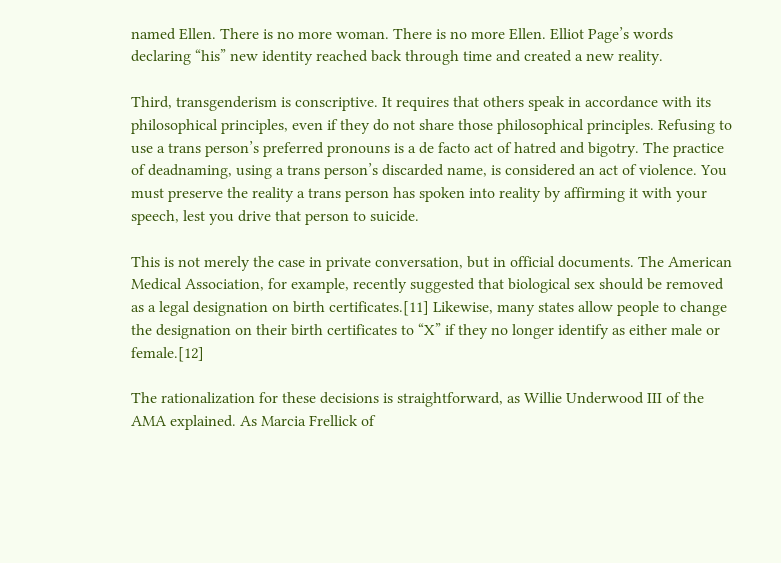named Ellen. There is no more woman. There is no more Ellen. Elliot Page’s words declaring “his” new identity reached back through time and created a new reality.

Third, transgenderism is conscriptive. It requires that others speak in accordance with its philosophical principles, even if they do not share those philosophical principles. Refusing to use a trans person’s preferred pronouns is a de facto act of hatred and bigotry. The practice of deadnaming, using a trans person’s discarded name, is considered an act of violence. You must preserve the reality a trans person has spoken into reality by affirming it with your speech, lest you drive that person to suicide.

This is not merely the case in private conversation, but in official documents. The American Medical Association, for example, recently suggested that biological sex should be removed as a legal designation on birth certificates.[11] Likewise, many states allow people to change the designation on their birth certificates to “X” if they no longer identify as either male or female.[12]

The rationalization for these decisions is straightforward, as Willie Underwood III of the AMA explained. As Marcia Frellick of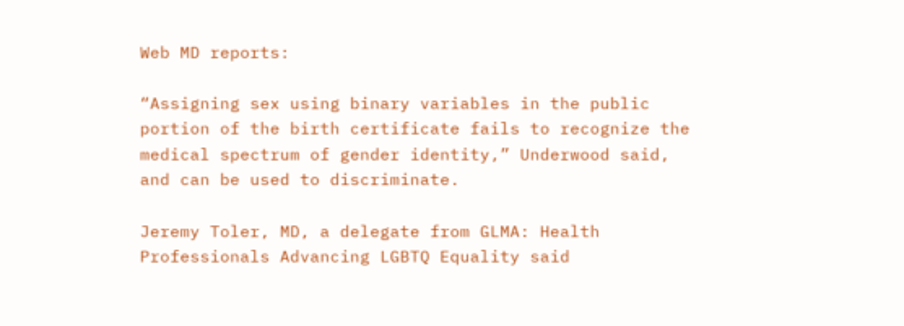Web MD reports:

“Assigning sex using binary variables in the public portion of the birth certificate fails to recognize the medical spectrum of gender identity,” Underwood said, and can be used to discriminate.

Jeremy Toler, MD, a delegate from GLMA: Health Professionals Advancing LGBTQ Equality said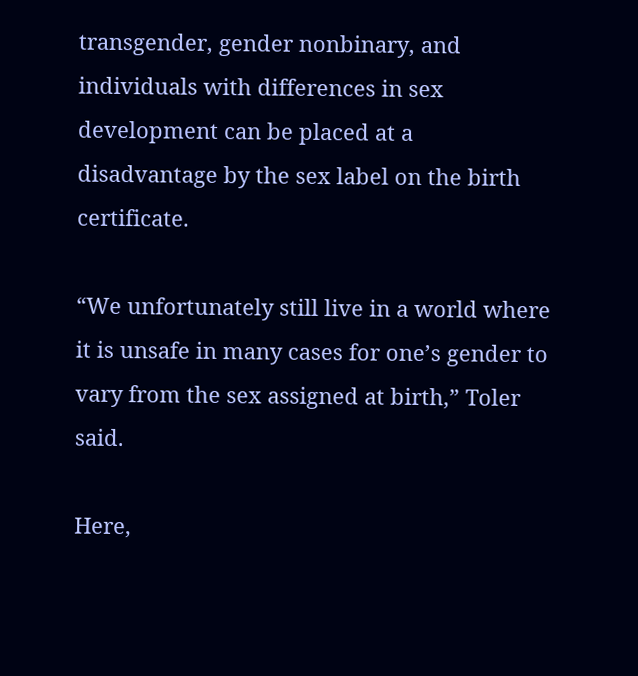transgender, gender nonbinary, and individuals with differences in sex development can be placed at a disadvantage by the sex label on the birth certificate.

“We unfortunately still live in a world where it is unsafe in many cases for one’s gender to vary from the sex assigned at birth,” Toler said.

Here,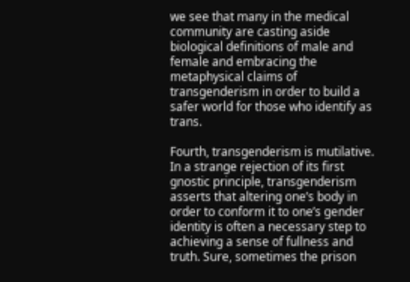we see that many in the medical community are casting aside biological definitions of male and female and embracing the metaphysical claims of transgenderism in order to build a safer world for those who identify as trans.

Fourth, transgenderism is mutilative. In a strange rejection of its first gnostic principle, transgenderism asserts that altering one’s body in order to conform it to one’s gender identity is often a necessary step to achieving a sense of fullness and truth. Sure, sometimes the prison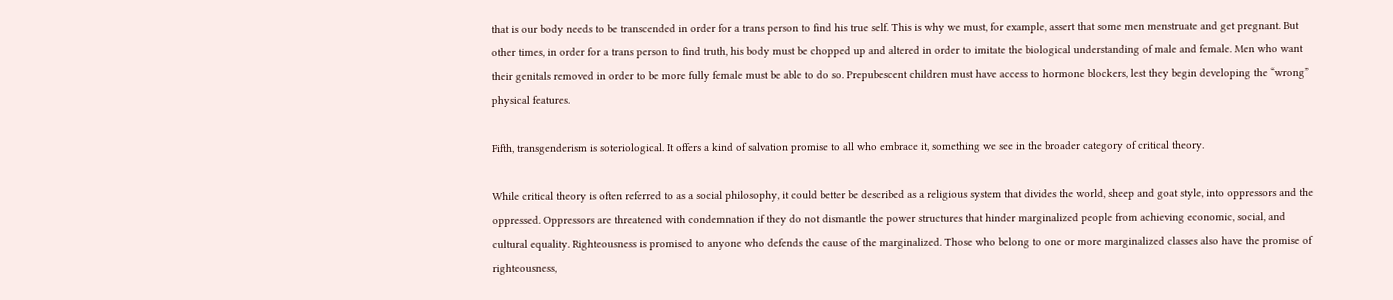that is our body needs to be transcended in order for a trans person to find his true self. This is why we must, for example, assert that some men menstruate and get pregnant. But other times, in order for a trans person to find truth, his body must be chopped up and altered in order to imitate the biological understanding of male and female. Men who want their genitals removed in order to be more fully female must be able to do so. Prepubescent children must have access to hormone blockers, lest they begin developing the “wrong” physical features.

Fifth, transgenderism is soteriological. It offers a kind of salvation promise to all who embrace it, something we see in the broader category of critical theory.

While critical theory is often referred to as a social philosophy, it could better be described as a religious system that divides the world, sheep and goat style, into oppressors and the oppressed. Oppressors are threatened with condemnation if they do not dismantle the power structures that hinder marginalized people from achieving economic, social, and cultural equality. Righteousness is promised to anyone who defends the cause of the marginalized. Those who belong to one or more marginalized classes also have the promise of righteousness,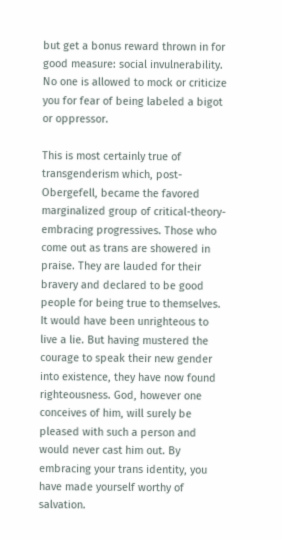but get a bonus reward thrown in for good measure: social invulnerability. No one is allowed to mock or criticize you for fear of being labeled a bigot or oppressor.

This is most certainly true of transgenderism which, post-Obergefell, became the favored marginalized group of critical-theory-embracing progressives. Those who come out as trans are showered in praise. They are lauded for their bravery and declared to be good people for being true to themselves. It would have been unrighteous to live a lie. But having mustered the courage to speak their new gender into existence, they have now found righteousness. God, however one conceives of him, will surely be pleased with such a person and would never cast him out. By embracing your trans identity, you have made yourself worthy of salvation.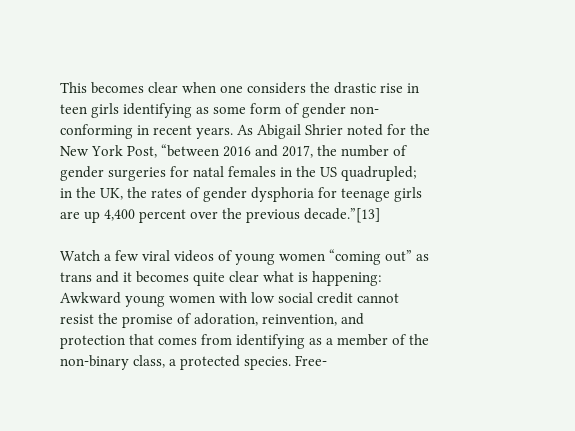This becomes clear when one considers the drastic rise in teen girls identifying as some form of gender non-conforming in recent years. As Abigail Shrier noted for the New York Post, “between 2016 and 2017, the number of gender surgeries for natal females in the US quadrupled; in the UK, the rates of gender dysphoria for teenage girls are up 4,400 percent over the previous decade.”[13]

Watch a few viral videos of young women “coming out” as trans and it becomes quite clear what is happening: Awkward young women with low social credit cannot resist the promise of adoration, reinvention, and protection that comes from identifying as a member of the non-binary class, a protected species. Free-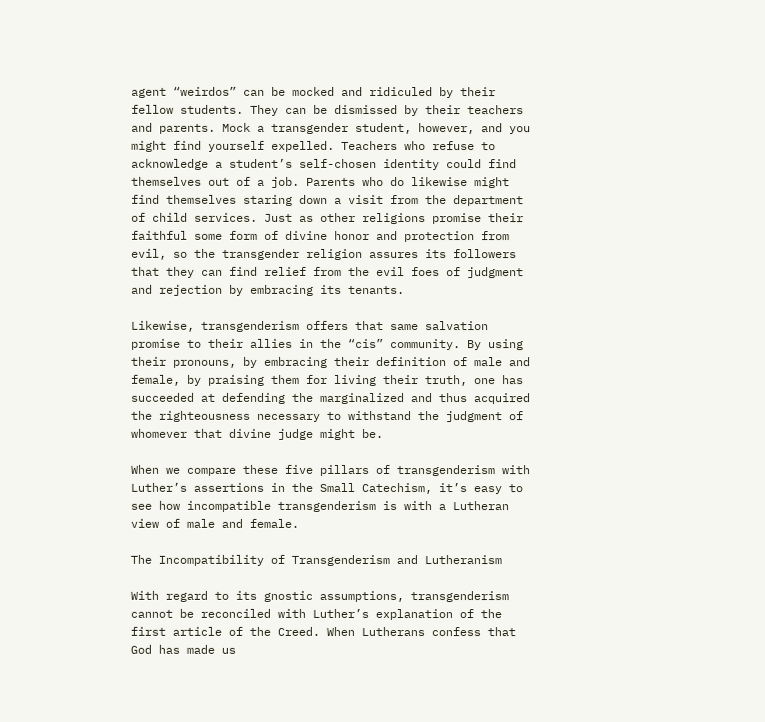agent “weirdos” can be mocked and ridiculed by their fellow students. They can be dismissed by their teachers and parents. Mock a transgender student, however, and you might find yourself expelled. Teachers who refuse to acknowledge a student’s self-chosen identity could find themselves out of a job. Parents who do likewise might find themselves staring down a visit from the department of child services. Just as other religions promise their faithful some form of divine honor and protection from evil, so the transgender religion assures its followers that they can find relief from the evil foes of judgment and rejection by embracing its tenants.

Likewise, transgenderism offers that same salvation promise to their allies in the “cis” community. By using their pronouns, by embracing their definition of male and female, by praising them for living their truth, one has succeeded at defending the marginalized and thus acquired the righteousness necessary to withstand the judgment of whomever that divine judge might be.

When we compare these five pillars of transgenderism with Luther’s assertions in the Small Catechism, it’s easy to see how incompatible transgenderism is with a Lutheran view of male and female.

The Incompatibility of Transgenderism and Lutheranism

With regard to its gnostic assumptions, transgenderism cannot be reconciled with Luther’s explanation of the first article of the Creed. When Lutherans confess that God has made us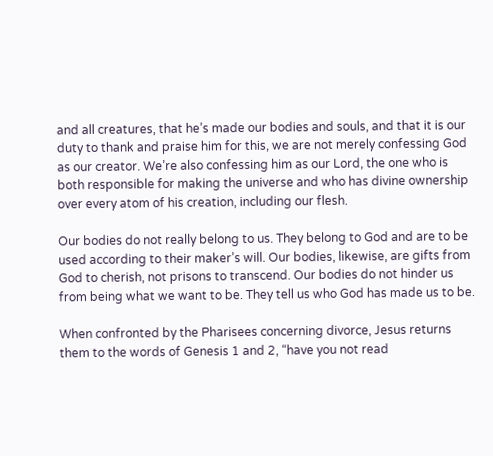and all creatures, that he’s made our bodies and souls, and that it is our duty to thank and praise him for this, we are not merely confessing God as our creator. We’re also confessing him as our Lord, the one who is both responsible for making the universe and who has divine ownership over every atom of his creation, including our flesh.

Our bodies do not really belong to us. They belong to God and are to be used according to their maker’s will. Our bodies, likewise, are gifts from God to cherish, not prisons to transcend. Our bodies do not hinder us from being what we want to be. They tell us who God has made us to be.

When confronted by the Pharisees concerning divorce, Jesus returns them to the words of Genesis 1 and 2, “have you not read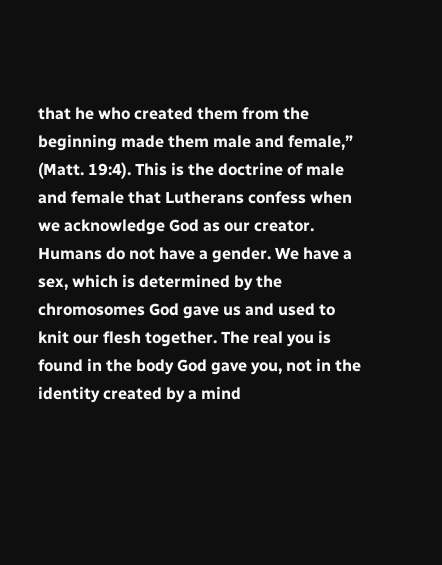that he who created them from the beginning made them male and female,” (Matt. 19:4). This is the doctrine of male and female that Lutherans confess when we acknowledge God as our creator. Humans do not have a gender. We have a sex, which is determined by the chromosomes God gave us and used to knit our flesh together. The real you is found in the body God gave you, not in the identity created by a mind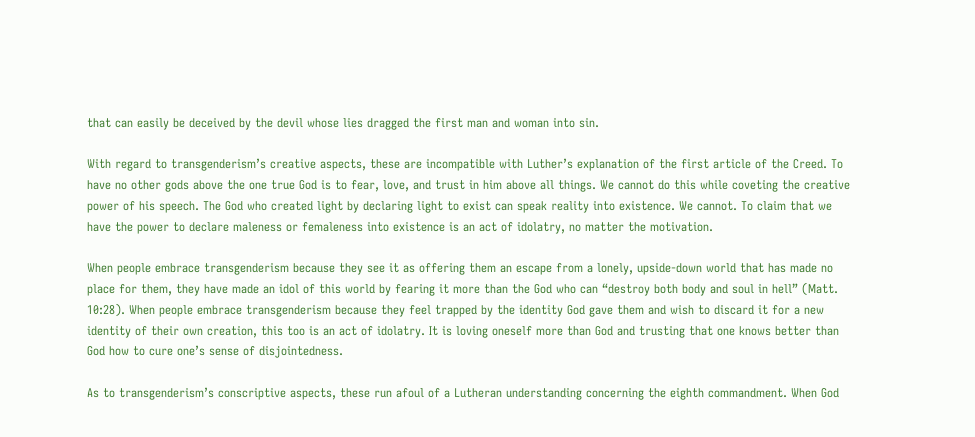that can easily be deceived by the devil whose lies dragged the first man and woman into sin.

With regard to transgenderism’s creative aspects, these are incompatible with Luther’s explanation of the first article of the Creed. To have no other gods above the one true God is to fear, love, and trust in him above all things. We cannot do this while coveting the creative power of his speech. The God who created light by declaring light to exist can speak reality into existence. We cannot. To claim that we have the power to declare maleness or femaleness into existence is an act of idolatry, no matter the motivation.

When people embrace transgenderism because they see it as offering them an escape from a lonely, upside-down world that has made no place for them, they have made an idol of this world by fearing it more than the God who can “destroy both body and soul in hell” (Matt. 10:28). When people embrace transgenderism because they feel trapped by the identity God gave them and wish to discard it for a new identity of their own creation, this too is an act of idolatry. It is loving oneself more than God and trusting that one knows better than God how to cure one’s sense of disjointedness.

As to transgenderism’s conscriptive aspects, these run afoul of a Lutheran understanding concerning the eighth commandment. When God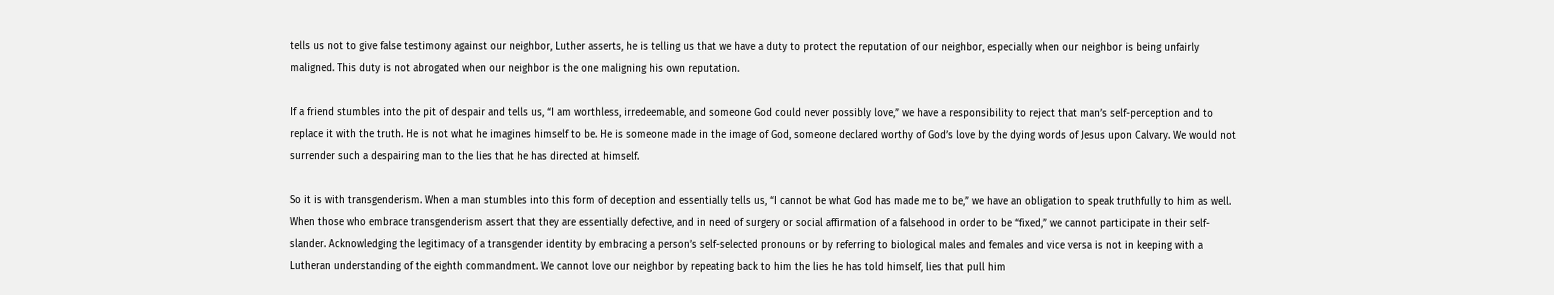tells us not to give false testimony against our neighbor, Luther asserts, he is telling us that we have a duty to protect the reputation of our neighbor, especially when our neighbor is being unfairly maligned. This duty is not abrogated when our neighbor is the one maligning his own reputation.

If a friend stumbles into the pit of despair and tells us, “I am worthless, irredeemable, and someone God could never possibly love,” we have a responsibility to reject that man’s self-perception and to replace it with the truth. He is not what he imagines himself to be. He is someone made in the image of God, someone declared worthy of God’s love by the dying words of Jesus upon Calvary. We would not surrender such a despairing man to the lies that he has directed at himself.

So it is with transgenderism. When a man stumbles into this form of deception and essentially tells us, “I cannot be what God has made me to be,” we have an obligation to speak truthfully to him as well. When those who embrace transgenderism assert that they are essentially defective, and in need of surgery or social affirmation of a falsehood in order to be “fixed,” we cannot participate in their self-slander. Acknowledging the legitimacy of a transgender identity by embracing a person’s self-selected pronouns or by referring to biological males and females and vice versa is not in keeping with a Lutheran understanding of the eighth commandment. We cannot love our neighbor by repeating back to him the lies he has told himself, lies that pull him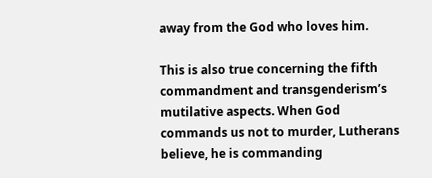away from the God who loves him.

This is also true concerning the fifth commandment and transgenderism’s mutilative aspects. When God commands us not to murder, Lutherans believe, he is commanding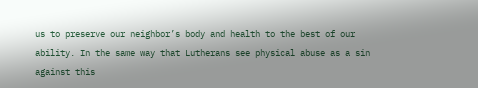us to preserve our neighbor’s body and health to the best of our ability. In the same way that Lutherans see physical abuse as a sin against this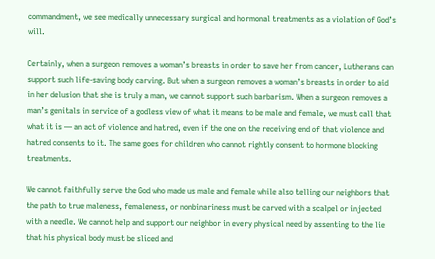commandment, we see medically unnecessary surgical and hormonal treatments as a violation of God’s will.

Certainly, when a surgeon removes a woman’s breasts in order to save her from cancer, Lutherans can support such life-saving body carving. But when a surgeon removes a woman’s breasts in order to aid in her delusion that she is truly a man, we cannot support such barbarism. When a surgeon removes a man’s genitals in service of a godless view of what it means to be male and female, we must call that what it is — an act of violence and hatred, even if the one on the receiving end of that violence and hatred consents to it. The same goes for children who cannot rightly consent to hormone blocking treatments.

We cannot faithfully serve the God who made us male and female while also telling our neighbors that the path to true maleness, femaleness, or nonbinariness must be carved with a scalpel or injected with a needle. We cannot help and support our neighbor in every physical need by assenting to the lie that his physical body must be sliced and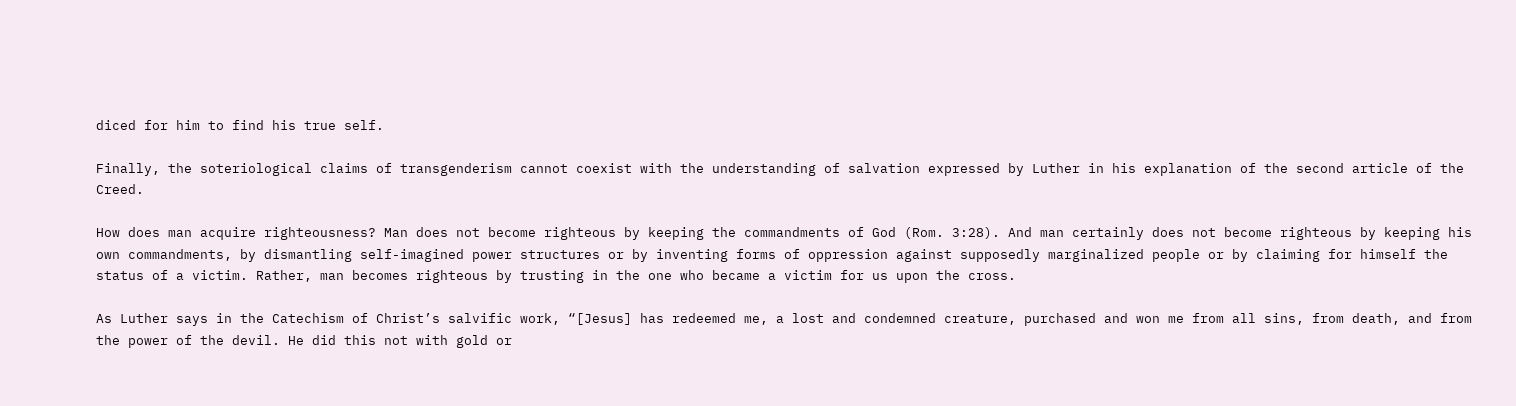diced for him to find his true self.

Finally, the soteriological claims of transgenderism cannot coexist with the understanding of salvation expressed by Luther in his explanation of the second article of the Creed.

How does man acquire righteousness? Man does not become righteous by keeping the commandments of God (Rom. 3:28). And man certainly does not become righteous by keeping his own commandments, by dismantling self-imagined power structures or by inventing forms of oppression against supposedly marginalized people or by claiming for himself the status of a victim. Rather, man becomes righteous by trusting in the one who became a victim for us upon the cross.

As Luther says in the Catechism of Christ’s salvific work, “[Jesus] has redeemed me, a lost and condemned creature, purchased and won me from all sins, from death, and from the power of the devil. He did this not with gold or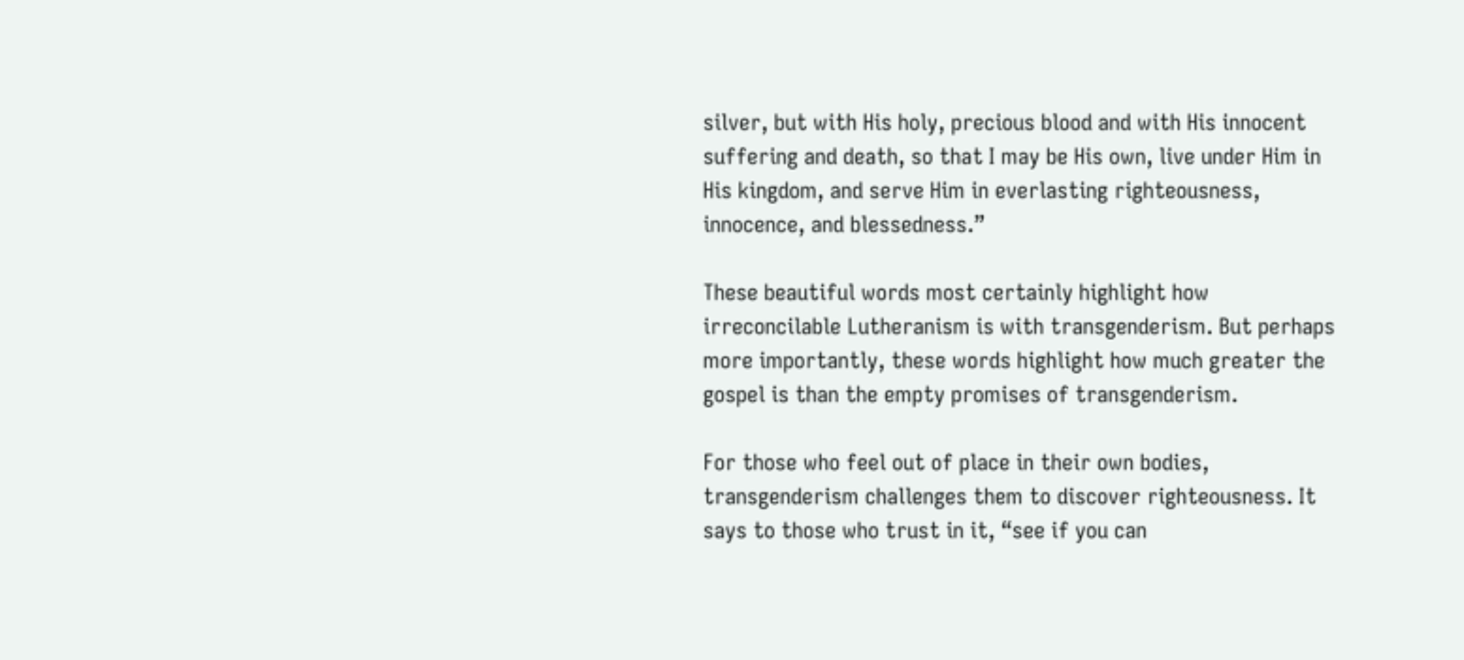silver, but with His holy, precious blood and with His innocent suffering and death, so that I may be His own, live under Him in His kingdom, and serve Him in everlasting righteousness, innocence, and blessedness.”

These beautiful words most certainly highlight how irreconcilable Lutheranism is with transgenderism. But perhaps more importantly, these words highlight how much greater the gospel is than the empty promises of transgenderism.

For those who feel out of place in their own bodies, transgenderism challenges them to discover righteousness. It says to those who trust in it, “see if you can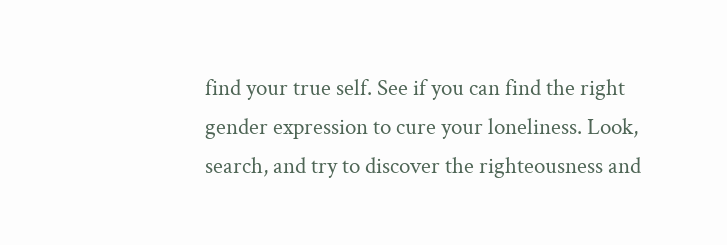find your true self. See if you can find the right gender expression to cure your loneliness. Look, search, and try to discover the righteousness and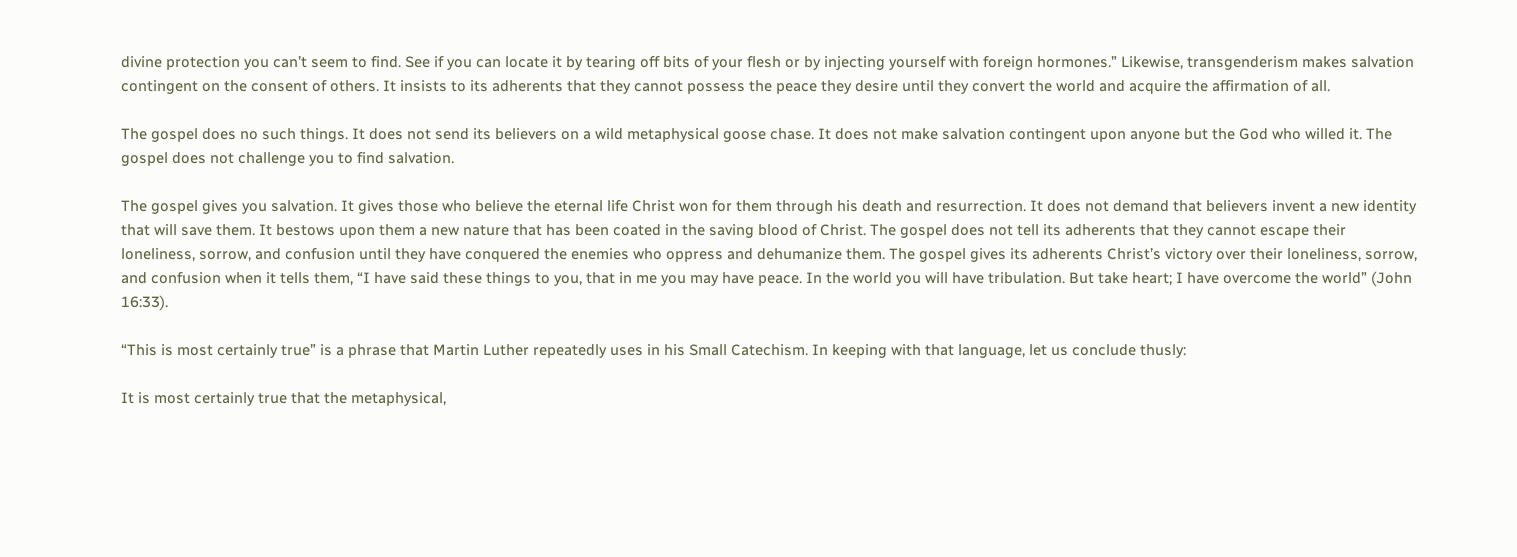divine protection you can’t seem to find. See if you can locate it by tearing off bits of your flesh or by injecting yourself with foreign hormones.” Likewise, transgenderism makes salvation contingent on the consent of others. It insists to its adherents that they cannot possess the peace they desire until they convert the world and acquire the affirmation of all.

The gospel does no such things. It does not send its believers on a wild metaphysical goose chase. It does not make salvation contingent upon anyone but the God who willed it. The gospel does not challenge you to find salvation.

The gospel gives you salvation. It gives those who believe the eternal life Christ won for them through his death and resurrection. It does not demand that believers invent a new identity that will save them. It bestows upon them a new nature that has been coated in the saving blood of Christ. The gospel does not tell its adherents that they cannot escape their loneliness, sorrow, and confusion until they have conquered the enemies who oppress and dehumanize them. The gospel gives its adherents Christ’s victory over their loneliness, sorrow, and confusion when it tells them, “I have said these things to you, that in me you may have peace. In the world you will have tribulation. But take heart; I have overcome the world” (John 16:33).

“This is most certainly true” is a phrase that Martin Luther repeatedly uses in his Small Catechism. In keeping with that language, let us conclude thusly:

It is most certainly true that the metaphysical,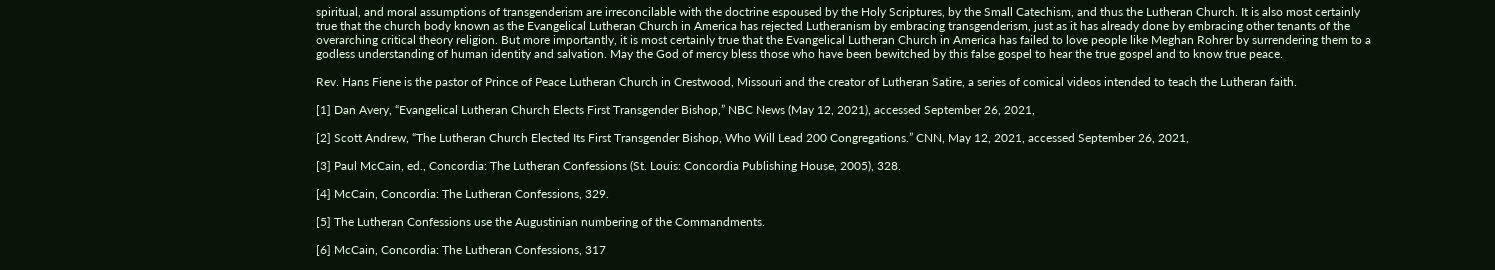spiritual, and moral assumptions of transgenderism are irreconcilable with the doctrine espoused by the Holy Scriptures, by the Small Catechism, and thus the Lutheran Church. It is also most certainly true that the church body known as the Evangelical Lutheran Church in America has rejected Lutheranism by embracing transgenderism, just as it has already done by embracing other tenants of the overarching critical theory religion. But more importantly, it is most certainly true that the Evangelical Lutheran Church in America has failed to love people like Meghan Rohrer by surrendering them to a godless understanding of human identity and salvation. May the God of mercy bless those who have been bewitched by this false gospel to hear the true gospel and to know true peace.

Rev. Hans Fiene is the pastor of Prince of Peace Lutheran Church in Crestwood, Missouri and the creator of Lutheran Satire, a series of comical videos intended to teach the Lutheran faith.

[1] Dan Avery, “Evangelical Lutheran Church Elects First Transgender Bishop,” NBC News (May 12, 2021), accessed September 26, 2021,

[2] Scott Andrew, “The Lutheran Church Elected Its First Transgender Bishop, Who Will Lead 200 Congregations.” CNN, May 12, 2021, accessed September 26, 2021,

[3] Paul McCain, ed., Concordia: The Lutheran Confessions (St. Louis: Concordia Publishing House, 2005), 328.

[4] McCain, Concordia: The Lutheran Confessions, 329.

[5] The Lutheran Confessions use the Augustinian numbering of the Commandments.

[6] McCain, Concordia: The Lutheran Confessions, 317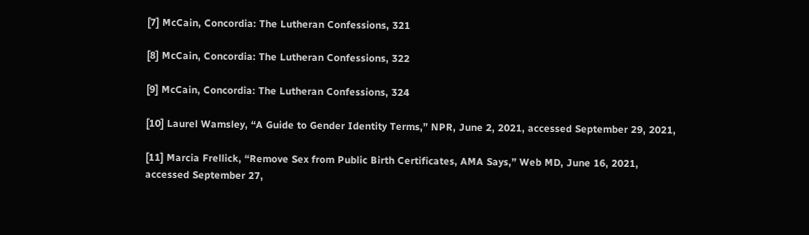[7] McCain, Concordia: The Lutheran Confessions, 321

[8] McCain, Concordia: The Lutheran Confessions, 322

[9] McCain, Concordia: The Lutheran Confessions, 324

[10] Laurel Wamsley, “A Guide to Gender Identity Terms,” NPR, June 2, 2021, accessed September 29, 2021,

[11] Marcia Frellick, “Remove Sex from Public Birth Certificates, AMA Says,” Web MD, June 16, 2021, accessed September 27,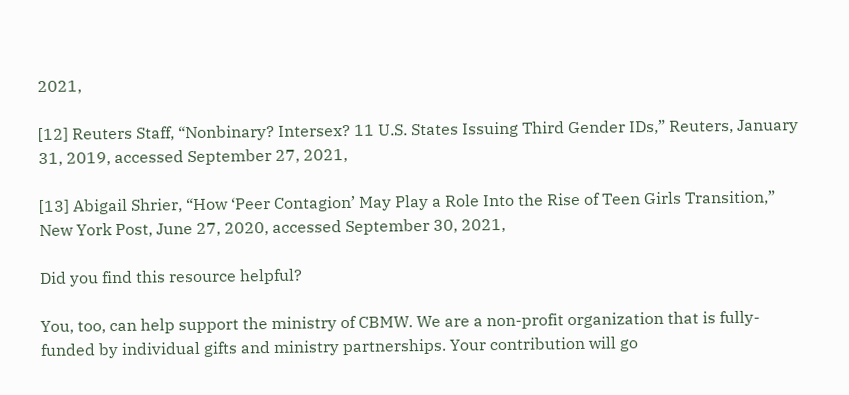2021,

[12] Reuters Staff, “Nonbinary? Intersex? 11 U.S. States Issuing Third Gender IDs,” Reuters, January 31, 2019, accessed September 27, 2021,

[13] Abigail Shrier, “How ‘Peer Contagion’ May Play a Role Into the Rise of Teen Girls Transition,” New York Post, June 27, 2020, accessed September 30, 2021,

Did you find this resource helpful?

You, too, can help support the ministry of CBMW. We are a non-profit organization that is fully-funded by individual gifts and ministry partnerships. Your contribution will go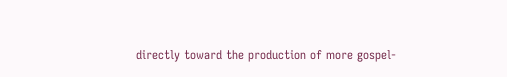directly toward the production of more gospel-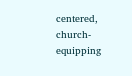centered, church-equipping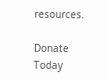resources.

Donate Today